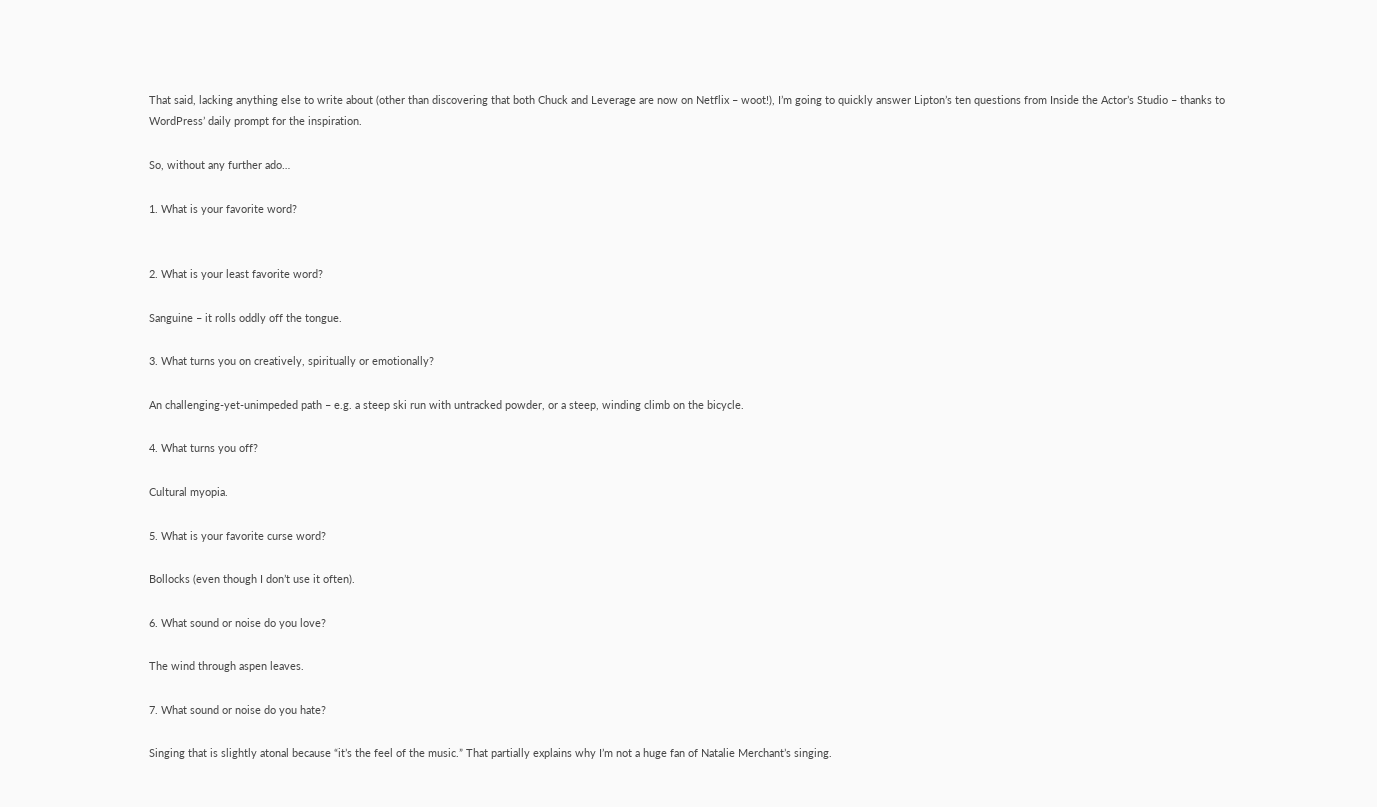That said, lacking anything else to write about (other than discovering that both Chuck and Leverage are now on Netflix – woot!), I’m going to quickly answer Lipton’s ten questions from Inside the Actor’s Studio – thanks to WordPress’ daily prompt for the inspiration.

So, without any further ado…

1. What is your favorite word?


2. What is your least favorite word?

Sanguine – it rolls oddly off the tongue.

3. What turns you on creatively, spiritually or emotionally?

An challenging-yet-unimpeded path – e.g. a steep ski run with untracked powder, or a steep, winding climb on the bicycle.

4. What turns you off?

Cultural myopia.

5. What is your favorite curse word?

Bollocks (even though I don’t use it often).

6. What sound or noise do you love?

The wind through aspen leaves.

7. What sound or noise do you hate?

Singing that is slightly atonal because “it’s the feel of the music.” That partially explains why I’m not a huge fan of Natalie Merchant’s singing.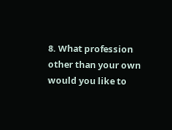8. What profession other than your own would you like to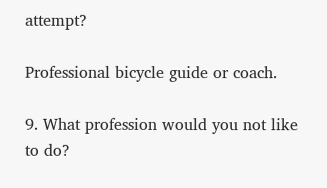attempt?

Professional bicycle guide or coach.

9. What profession would you not like to do?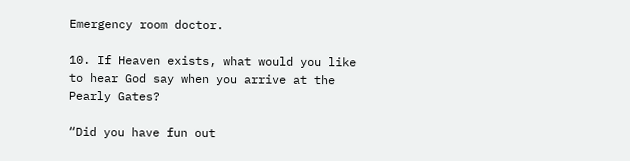Emergency room doctor.

10. If Heaven exists, what would you like to hear God say when you arrive at the Pearly Gates?

“Did you have fun out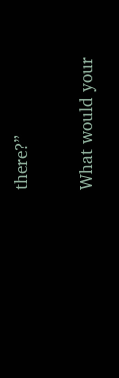there?”

What would your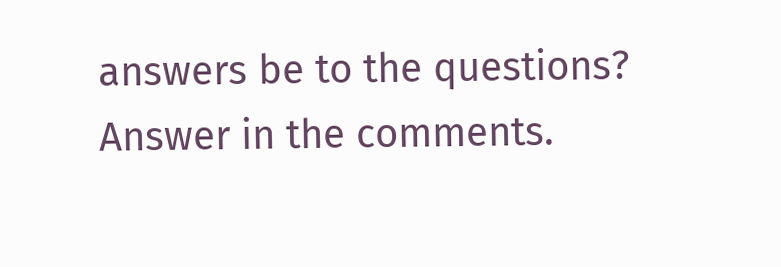answers be to the questions? Answer in the comments.